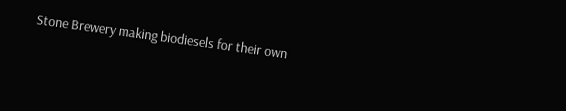Stone Brewery making biodiesels for their own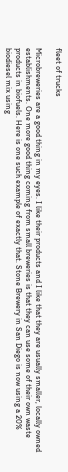fleet of trucks

Microbreweries are a good thing in my eyes. I like their products and I like that they are usually smaller, locally owned establishments. One more good thing coming from small breweries is that they can use some of their own waste products in biofuels. Here is one such example of exactly that. Stone Brewery in San Diego is now using a 20% biodiesel mix using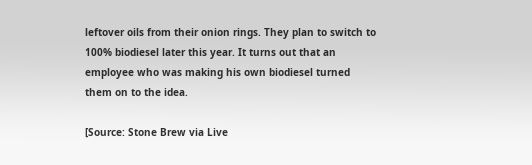leftover oils from their onion rings. They plan to switch to 100% biodiesel later this year. It turns out that an employee who was making his own biodiesel turned them on to the idea.

[Source: Stone Brew via Live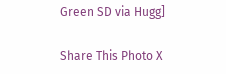Green SD via Hugg]

Share This Photo X